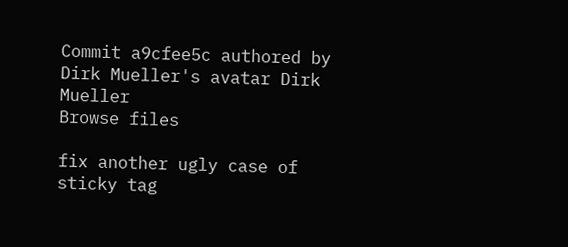Commit a9cfee5c authored by Dirk Mueller's avatar Dirk Mueller
Browse files

fix another ugly case of sticky tag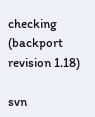checking (backport revision 1.18)

svn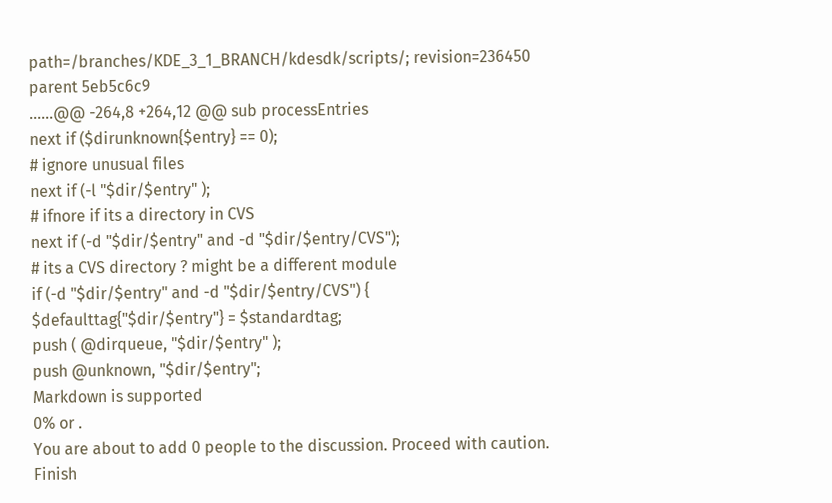path=/branches/KDE_3_1_BRANCH/kdesdk/scripts/; revision=236450
parent 5eb5c6c9
......@@ -264,8 +264,12 @@ sub processEntries
next if ($dirunknown{$entry} == 0);
# ignore unusual files
next if (-l "$dir/$entry" );
# ifnore if its a directory in CVS
next if (-d "$dir/$entry" and -d "$dir/$entry/CVS");
# its a CVS directory ? might be a different module
if (-d "$dir/$entry" and -d "$dir/$entry/CVS") {
$defaulttag{"$dir/$entry"} = $standardtag;
push ( @dirqueue, "$dir/$entry" );
push @unknown, "$dir/$entry";
Markdown is supported
0% or .
You are about to add 0 people to the discussion. Proceed with caution.
Finish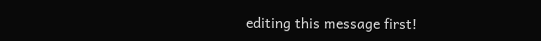editing this message first!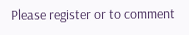Please register or to comment